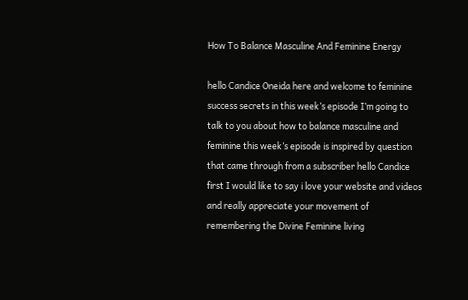How To Balance Masculine And Feminine Energy

hello Candice Oneida here and welcome to feminine success secrets in this week’s episode I’m going to talk to you about how to balance masculine and feminine this week’s episode is inspired by question that came through from a subscriber hello Candice first I would like to say i love your website and videos and really appreciate your movement of remembering the Divine Feminine living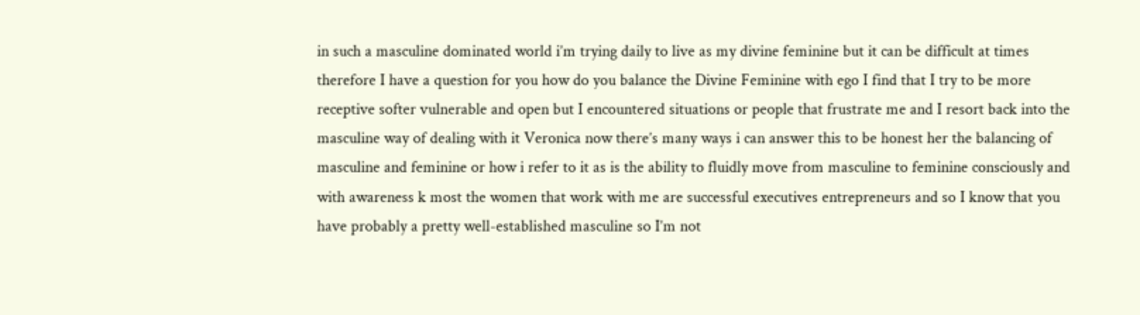in such a masculine dominated world i’m trying daily to live as my divine feminine but it can be difficult at times therefore I have a question for you how do you balance the Divine Feminine with ego I find that I try to be more receptive softer vulnerable and open but I encountered situations or people that frustrate me and I resort back into the masculine way of dealing with it Veronica now there’s many ways i can answer this to be honest her the balancing of masculine and feminine or how i refer to it as is the ability to fluidly move from masculine to feminine consciously and with awareness k most the women that work with me are successful executives entrepreneurs and so I know that you have probably a pretty well-established masculine so I’m not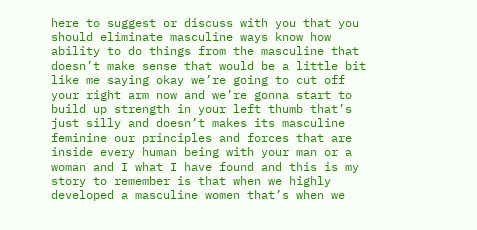here to suggest or discuss with you that you should eliminate masculine ways know how ability to do things from the masculine that doesn’t make sense that would be a little bit like me saying okay we’re going to cut off your right arm now and we’re gonna start to build up strength in your left thumb that’s just silly and doesn’t makes its masculine feminine our principles and forces that are inside every human being with your man or a woman and I what I have found and this is my story to remember is that when we highly developed a masculine women that’s when we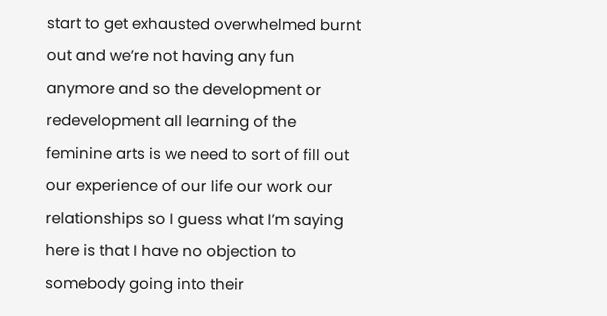start to get exhausted overwhelmed burnt out and we’re not having any fun anymore and so the development or redevelopment all learning of the feminine arts is we need to sort of fill out our experience of our life our work our relationships so I guess what I’m saying here is that I have no objection to somebody going into their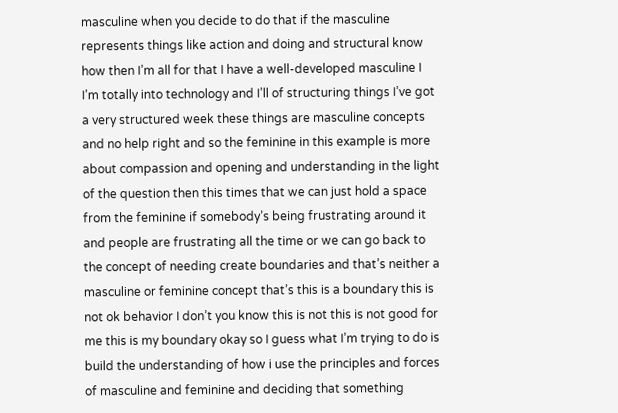masculine when you decide to do that if the masculine represents things like action and doing and structural know how then I’m all for that I have a well-developed masculine I I’m totally into technology and I’ll of structuring things I’ve got a very structured week these things are masculine concepts and no help right and so the feminine in this example is more about compassion and opening and understanding in the light of the question then this times that we can just hold a space from the feminine if somebody’s being frustrating around it and people are frustrating all the time or we can go back to the concept of needing create boundaries and that’s neither a masculine or feminine concept that’s this is a boundary this is not ok behavior I don’t you know this is not this is not good for me this is my boundary okay so I guess what I’m trying to do is build the understanding of how i use the principles and forces of masculine and feminine and deciding that something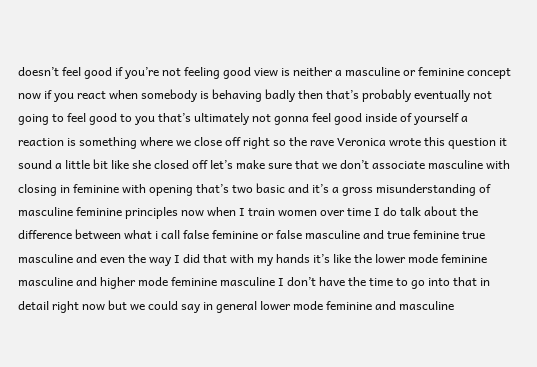doesn’t feel good if you’re not feeling good view is neither a masculine or feminine concept now if you react when somebody is behaving badly then that’s probably eventually not going to feel good to you that’s ultimately not gonna feel good inside of yourself a reaction is something where we close off right so the rave Veronica wrote this question it sound a little bit like she closed off let’s make sure that we don’t associate masculine with closing in feminine with opening that’s two basic and it’s a gross misunderstanding of masculine feminine principles now when I train women over time I do talk about the difference between what i call false feminine or false masculine and true feminine true masculine and even the way I did that with my hands it’s like the lower mode feminine masculine and higher mode feminine masculine I don’t have the time to go into that in detail right now but we could say in general lower mode feminine and masculine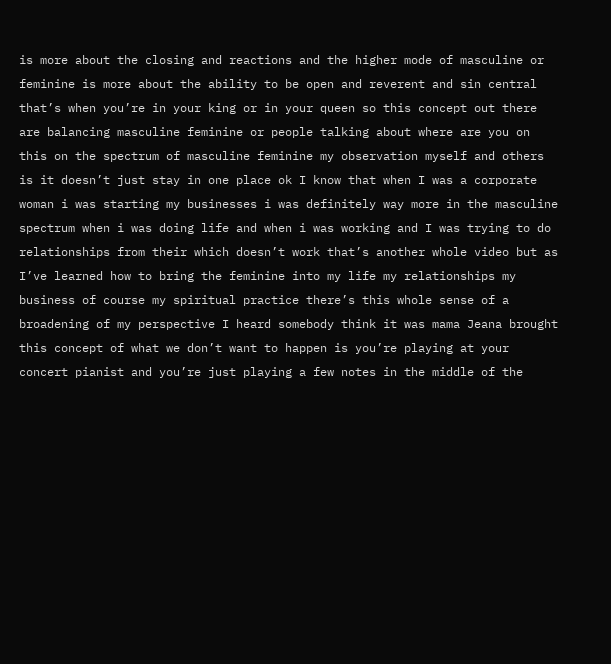is more about the closing and reactions and the higher mode of masculine or feminine is more about the ability to be open and reverent and sin central that’s when you’re in your king or in your queen so this concept out there are balancing masculine feminine or people talking about where are you on this on the spectrum of masculine feminine my observation myself and others is it doesn’t just stay in one place ok I know that when I was a corporate woman i was starting my businesses i was definitely way more in the masculine spectrum when i was doing life and when i was working and I was trying to do relationships from their which doesn’t work that’s another whole video but as I’ve learned how to bring the feminine into my life my relationships my business of course my spiritual practice there’s this whole sense of a broadening of my perspective I heard somebody think it was mama Jeana brought this concept of what we don’t want to happen is you’re playing at your concert pianist and you’re just playing a few notes in the middle of the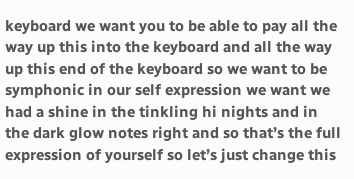keyboard we want you to be able to pay all the way up this into the keyboard and all the way up this end of the keyboard so we want to be symphonic in our self expression we want we had a shine in the tinkling hi nights and in the dark glow notes right and so that’s the full expression of yourself so let’s just change this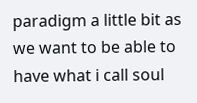paradigm a little bit as we want to be able to have what i call soul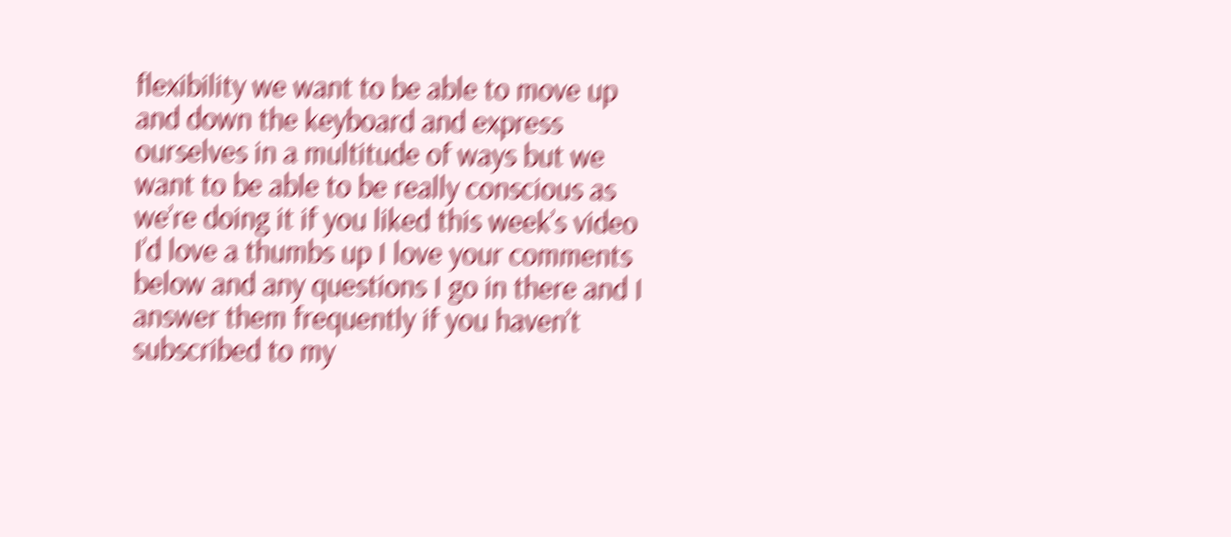flexibility we want to be able to move up and down the keyboard and express ourselves in a multitude of ways but we want to be able to be really conscious as we’re doing it if you liked this week’s video I’d love a thumbs up I love your comments below and any questions I go in there and I answer them frequently if you haven’t subscribed to my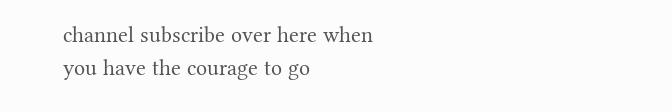channel subscribe over here when you have the courage to go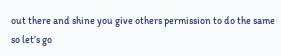out there and shine you give others permission to do the same so let’s go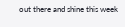out there and shine this week